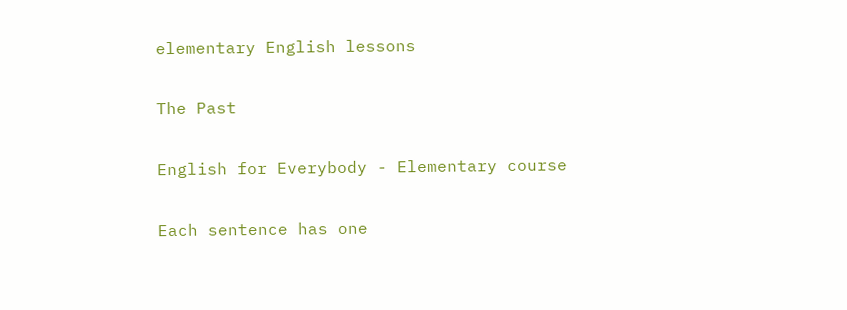elementary English lessons

The Past

English for Everybody - Elementary course

Each sentence has one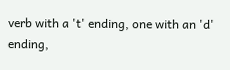verb with a 't' ending, one with an 'd' ending,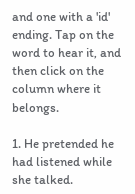and one with a 'id' ending. Tap on the word to hear it, and then click on the column where it belongs.

1. He pretended he had listened while she talked.